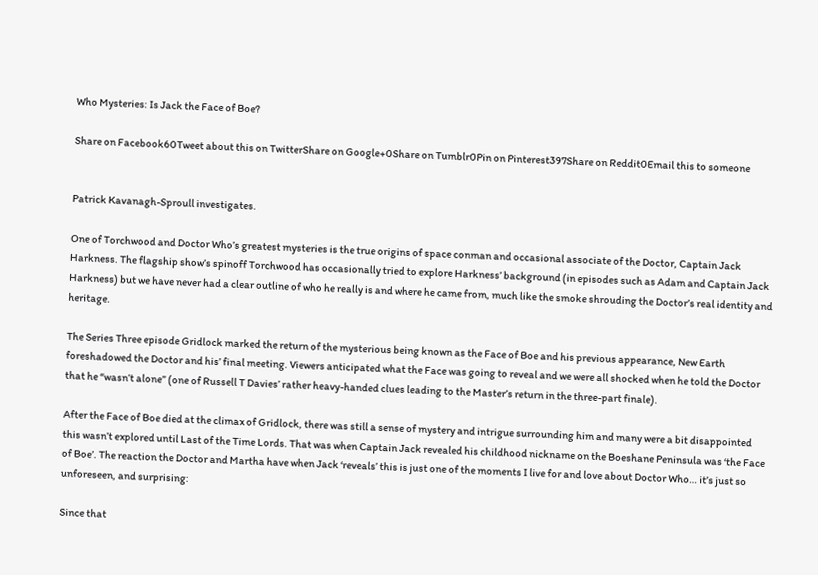Who Mysteries: Is Jack the Face of Boe?

Share on Facebook60Tweet about this on TwitterShare on Google+0Share on Tumblr0Pin on Pinterest397Share on Reddit0Email this to someone


Patrick Kavanagh-Sproull investigates.

One of Torchwood and Doctor Who’s greatest mysteries is the true origins of space conman and occasional associate of the Doctor, Captain Jack Harkness. The flagship show’s spinoff Torchwood has occasionally tried to explore Harkness’ background (in episodes such as Adam and Captain Jack Harkness) but we have never had a clear outline of who he really is and where he came from, much like the smoke shrouding the Doctor’s real identity and heritage.

The Series Three episode Gridlock marked the return of the mysterious being known as the Face of Boe and his previous appearance, New Earth foreshadowed the Doctor and his’ final meeting. Viewers anticipated what the Face was going to reveal and we were all shocked when he told the Doctor that he “wasn’t alone” (one of Russell T Davies’ rather heavy-handed clues leading to the Master’s return in the three-part finale).

After the Face of Boe died at the climax of Gridlock, there was still a sense of mystery and intrigue surrounding him and many were a bit disappointed this wasn’t explored until Last of the Time Lords. That was when Captain Jack revealed his childhood nickname on the Boeshane Peninsula was ‘the Face of Boe’. The reaction the Doctor and Martha have when Jack ‘reveals’ this is just one of the moments I live for and love about Doctor Who… it’s just so unforeseen, and surprising:

Since that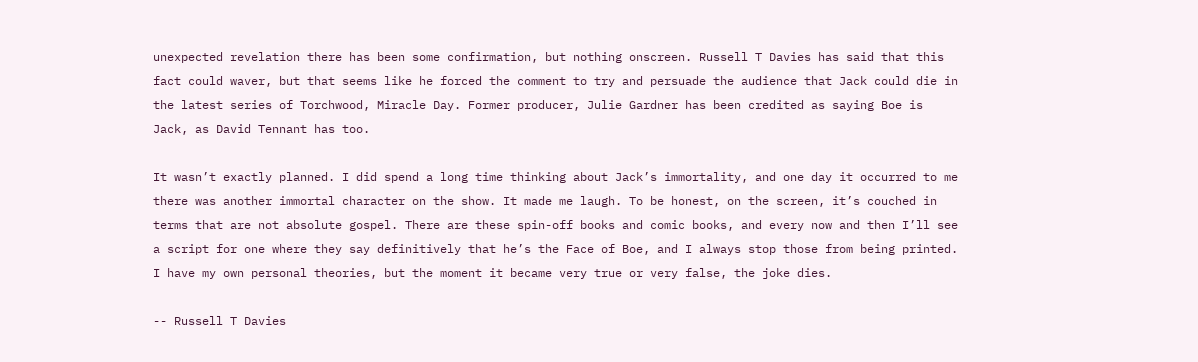unexpected revelation there has been some confirmation, but nothing onscreen. Russell T Davies has said that this fact could waver, but that seems like he forced the comment to try and persuade the audience that Jack could die in the latest series of Torchwood, Miracle Day. Former producer, Julie Gardner has been credited as saying Boe is Jack, as David Tennant has too.

It wasn’t exactly planned. I did spend a long time thinking about Jack’s immortality, and one day it occurred to me there was another immortal character on the show. It made me laugh. To be honest, on the screen, it’s couched in terms that are not absolute gospel. There are these spin-off books and comic books, and every now and then I’ll see a script for one where they say definitively that he’s the Face of Boe, and I always stop those from being printed. I have my own personal theories, but the moment it became very true or very false, the joke dies.

-- Russell T Davies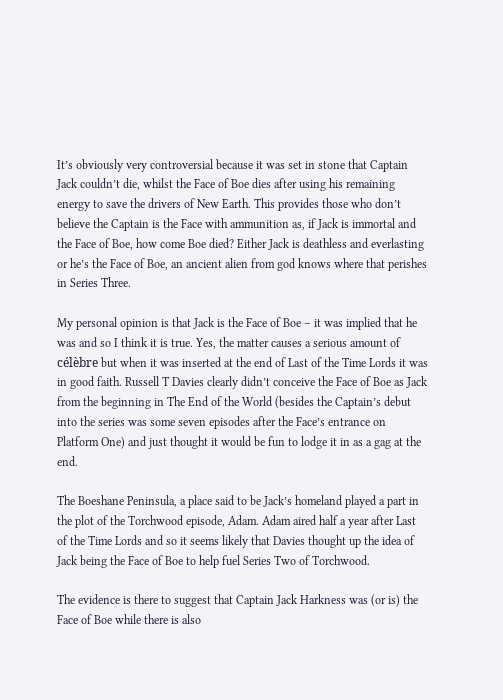It’s obviously very controversial because it was set in stone that Captain Jack couldn’t die, whilst the Face of Boe dies after using his remaining energy to save the drivers of New Earth. This provides those who don’t believe the Captain is the Face with ammunition as, if Jack is immortal and the Face of Boe, how come Boe died? Either Jack is deathless and everlasting or he’s the Face of Boe, an ancient alien from god knows where that perishes in Series Three.

My personal opinion is that Jack is the Face of Boe – it was implied that he was and so I think it is true. Yes, the matter causes a serious amount of célèbre but when it was inserted at the end of Last of the Time Lords it was in good faith. Russell T Davies clearly didn’t conceive the Face of Boe as Jack from the beginning in The End of the World (besides the Captain’s debut into the series was some seven episodes after the Face’s entrance on Platform One) and just thought it would be fun to lodge it in as a gag at the end.

The Boeshane Peninsula, a place said to be Jack’s homeland played a part in the plot of the Torchwood episode, Adam. Adam aired half a year after Last of the Time Lords and so it seems likely that Davies thought up the idea of Jack being the Face of Boe to help fuel Series Two of Torchwood.

The evidence is there to suggest that Captain Jack Harkness was (or is) the Face of Boe while there is also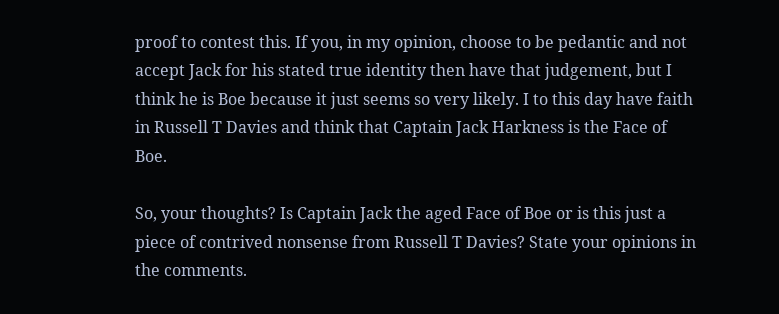proof to contest this. If you, in my opinion, choose to be pedantic and not accept Jack for his stated true identity then have that judgement, but I think he is Boe because it just seems so very likely. I to this day have faith in Russell T Davies and think that Captain Jack Harkness is the Face of Boe.

So, your thoughts? Is Captain Jack the aged Face of Boe or is this just a piece of contrived nonsense from Russell T Davies? State your opinions in the comments.